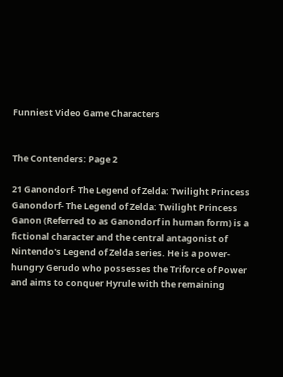Funniest Video Game Characters


The Contenders: Page 2

21 Ganondorf- The Legend of Zelda: Twilight Princess Ganondorf- The Legend of Zelda: Twilight Princess Ganon (Referred to as Ganondorf in human form) is a fictional character and the central antagonist of Nintendo's Legend of Zelda series. He is a power-hungry Gerudo who possesses the Triforce of Power and aims to conquer Hyrule with the remaining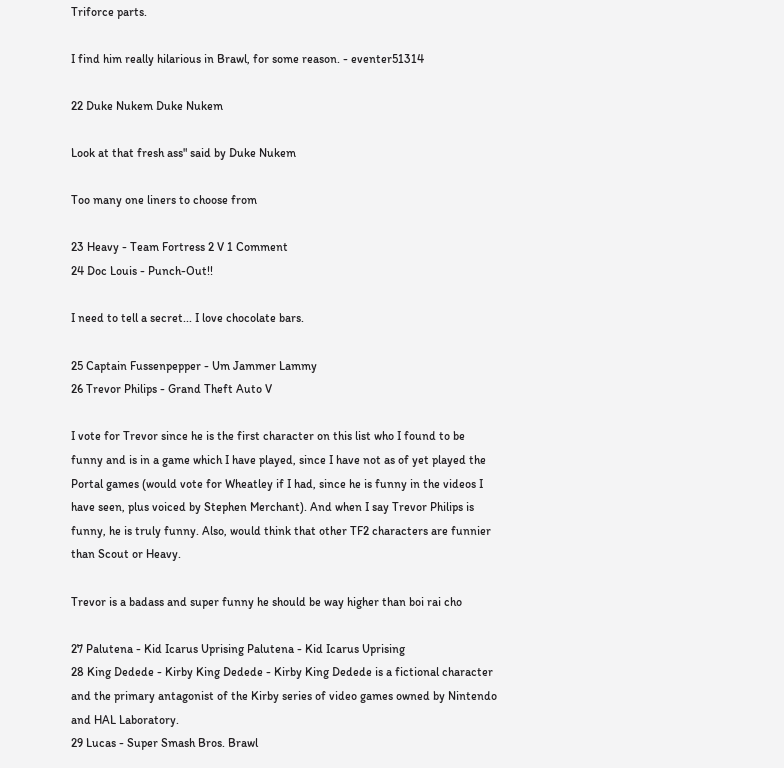Triforce parts.

I find him really hilarious in Brawl, for some reason. - eventer51314

22 Duke Nukem Duke Nukem

Look at that fresh ass" said by Duke Nukem

Too many one liners to choose from

23 Heavy - Team Fortress 2 V 1 Comment
24 Doc Louis - Punch-Out!!

I need to tell a secret... I love chocolate bars.

25 Captain Fussenpepper - Um Jammer Lammy
26 Trevor Philips - Grand Theft Auto V

I vote for Trevor since he is the first character on this list who I found to be funny and is in a game which I have played, since I have not as of yet played the Portal games (would vote for Wheatley if I had, since he is funny in the videos I have seen, plus voiced by Stephen Merchant). And when I say Trevor Philips is funny, he is truly funny. Also, would think that other TF2 characters are funnier than Scout or Heavy.

Trevor is a badass and super funny he should be way higher than boi rai cho

27 Palutena - Kid Icarus Uprising Palutena - Kid Icarus Uprising
28 King Dedede - Kirby King Dedede - Kirby King Dedede is a fictional character and the primary antagonist of the Kirby series of video games owned by Nintendo and HAL Laboratory.
29 Lucas - Super Smash Bros. Brawl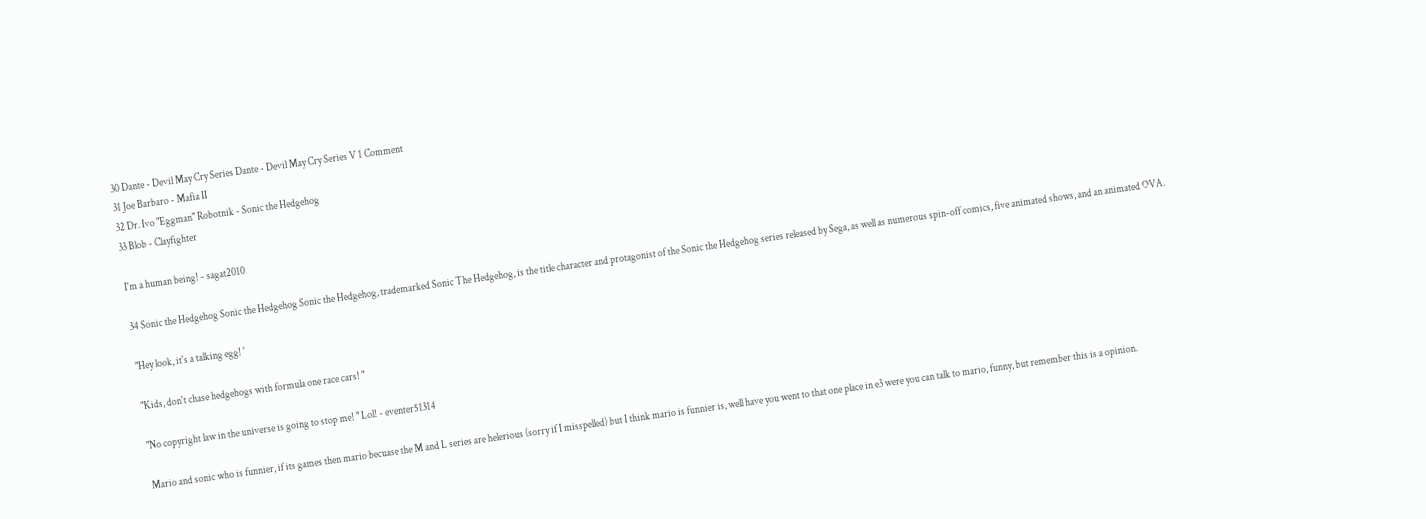30 Dante - Devil May Cry Series Dante - Devil May Cry Series V 1 Comment
31 Joe Barbaro - Mafia II
32 Dr. Ivo "Eggman" Robotnik - Sonic the Hedgehog
33 Blob - Clayfighter

I'm a human being! - sagat2010

34 Sonic the Hedgehog Sonic the Hedgehog Sonic the Hedgehog, trademarked Sonic The Hedgehog, is the title character and protagonist of the Sonic the Hedgehog series released by Sega, as well as numerous spin-off comics, five animated shows, and an animated OVA.

"Hey look, it's a talking egg! '

"Kids, don't chase hedgehogs with formula one race cars! "

"No copyright law in the universe is going to stop me! " Lol! - eventer51314

Mario and sonic who is funnier, if its games then mario becuase the M and L series are helerious (sorry if I misspelled) but I think mario is funnier is, well have you went to that one place in e3 were you can talk to mario, funny, but remember this is a opinion.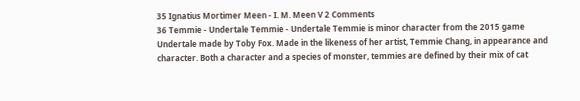35 Ignatius Mortimer Meen - I. M. Meen V 2 Comments
36 Temmie - Undertale Temmie - Undertale Temmie is minor character from the 2015 game Undertale made by Toby Fox. Made in the likeness of her artist, Temmie Chang, in appearance and character. Both a character and a species of monster, temmies are defined by their mix of cat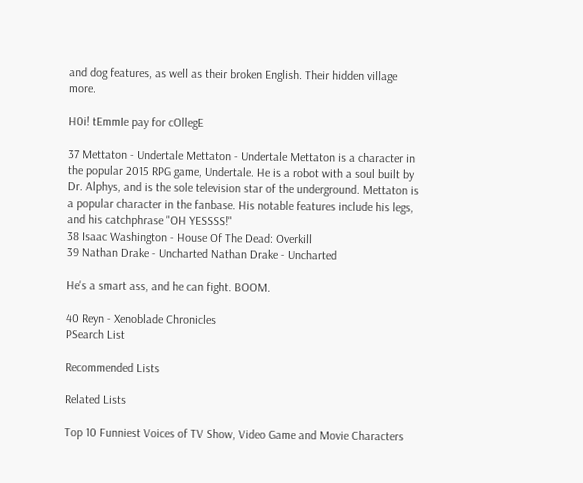and dog features, as well as their broken English. Their hidden village more.

H0i! tEmmIe pay for cOllegE

37 Mettaton - Undertale Mettaton - Undertale Mettaton is a character in the popular 2015 RPG game, Undertale. He is a robot with a soul built by Dr. Alphys, and is the sole television star of the underground. Mettaton is a popular character in the fanbase. His notable features include his legs, and his catchphrase "OH YESSSS!"
38 Isaac Washington - House Of The Dead: Overkill
39 Nathan Drake - Uncharted Nathan Drake - Uncharted

He's a smart ass, and he can fight. BOOM.

40 Reyn - Xenoblade Chronicles
PSearch List

Recommended Lists

Related Lists

Top 10 Funniest Voices of TV Show, Video Game and Movie Characters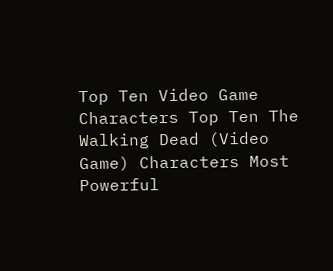Top Ten Video Game Characters Top Ten The Walking Dead (Video Game) Characters Most Powerful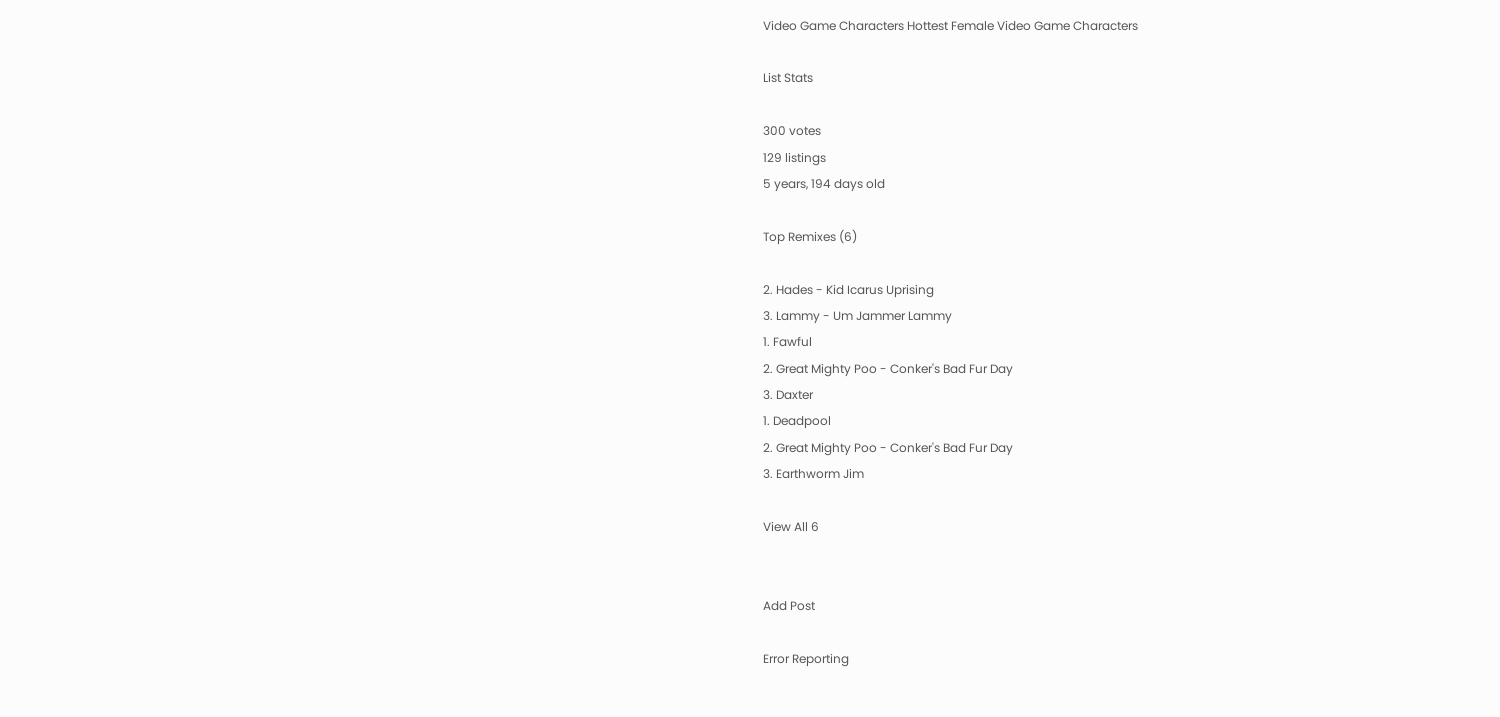Video Game Characters Hottest Female Video Game Characters

List Stats

300 votes
129 listings
5 years, 194 days old

Top Remixes (6)

2. Hades - Kid Icarus Uprising
3. Lammy - Um Jammer Lammy
1. Fawful
2. Great Mighty Poo - Conker's Bad Fur Day
3. Daxter
1. Deadpool
2. Great Mighty Poo - Conker's Bad Fur Day
3. Earthworm Jim

View All 6


Add Post

Error Reporting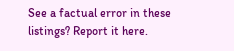See a factual error in these listings? Report it here.